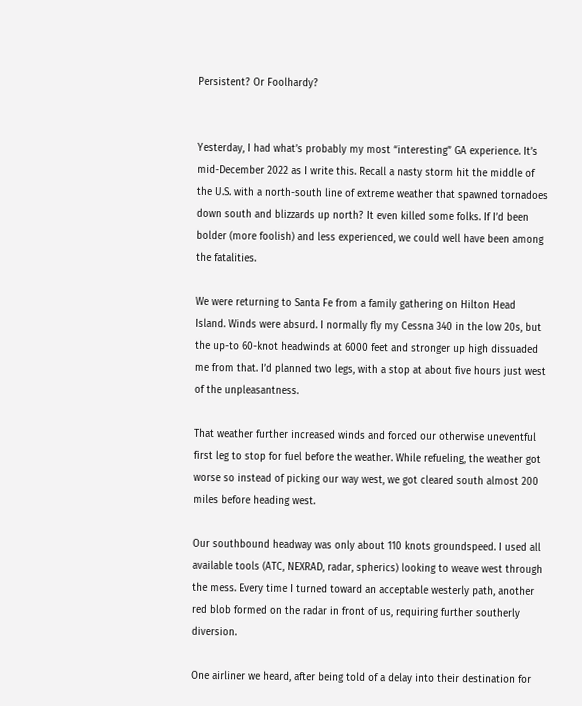Persistent? Or Foolhardy?


Yesterday, I had what’s probably my most “interesting” GA experience. It’s mid-December 2022 as I write this. Recall a nasty storm hit the middle of the U.S. with a north-south line of extreme weather that spawned tornadoes down south and blizzards up north? It even killed some folks. If I’d been bolder (more foolish) and less experienced, we could well have been among the fatalities.

We were returning to Santa Fe from a family gathering on Hilton Head Island. Winds were absurd. I normally fly my Cessna 340 in the low 20s, but the up-to 60-knot headwinds at 6000 feet and stronger up high dissuaded me from that. I’d planned two legs, with a stop at about five hours just west of the unpleasantness.

That weather further increased winds and forced our otherwise uneventful first leg to stop for fuel before the weather. While refueling, the weather got worse so instead of picking our way west, we got cleared south almost 200 miles before heading west.

Our southbound headway was only about 110 knots groundspeed. I used all available tools (ATC, NEXRAD, radar, spherics) looking to weave west through the mess. Every time I turned toward an acceptable westerly path, another red blob formed on the radar in front of us, requiring further southerly diversion.

One airliner we heard, after being told of a delay into their destination for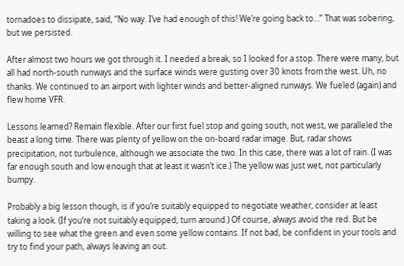tornadoes to dissipate, said, “No way. I’ve had enough of this! We’re going back to…” That was sobering, but we persisted.

After almost two hours we got through it. I needed a break, so I looked for a stop. There were many, but all had north-south runways and the surface winds were gusting over 30 knots from the west. Uh, no thanks. We continued to an airport with lighter winds and better-aligned runways. We fueled (again) and flew home VFR.

Lessons learned? Remain flexible. After our first fuel stop and going south, not west, we paralleled the beast a long time. There was plenty of yellow on the on-board radar image. But, radar shows precipitation, not turbulence, although we associate the two. In this case, there was a lot of rain. (I was far enough south and low enough that at least it wasn’t ice.) The yellow was just wet, not particularly bumpy.

Probably a big lesson though, is if you’re suitably equipped to negotiate weather, consider at least taking a look. (If you’re not suitably equipped, turn around.) Of course, always avoid the red. But be willing to see what the green and even some yellow contains. If not bad, be confident in your tools and try to find your path, always leaving an out.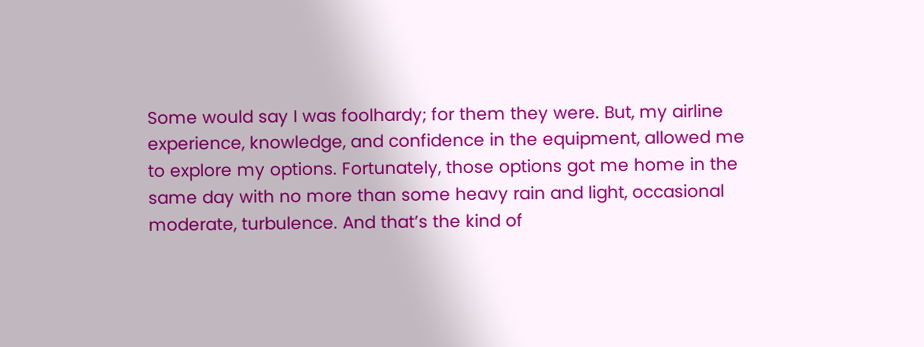Some would say I was foolhardy; for them they were. But, my airline experience, knowledge, and confidence in the equipment, allowed me to explore my options. Fortunately, those options got me home in the same day with no more than some heavy rain and light, occasional moderate, turbulence. And that’s the kind of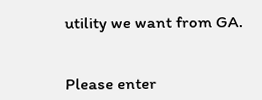utility we want from GA.


Please enter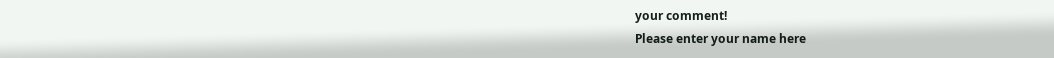your comment!
Please enter your name here